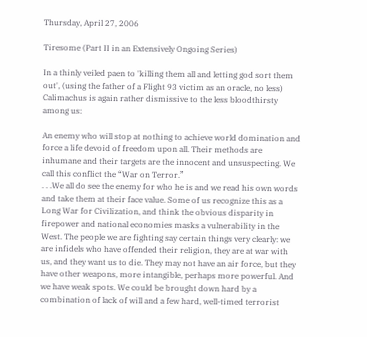Thursday, April 27, 2006

Tiresome (Part II in an Extensively Ongoing Series)

In a thinly veiled paen to 'killing them all and letting god sort them out', (using the father of a Flight 93 victim as an oracle, no less) Calimachus is again rather dismissive to the less bloodthirsty among us:

An enemy who will stop at nothing to achieve world domination and force a life devoid of freedom upon all. Their methods are inhumane and their targets are the innocent and unsuspecting. We call this conflict the “War on Terror.”
. . .We all do see the enemy for who he is and we read his own words and take them at their face value. Some of us recognize this as a Long War for Civilization, and think the obvious disparity in firepower and national economies masks a vulnerability in the West. The people we are fighting say certain things very clearly: we are infidels who have offended their religion, they are at war with us, and they want us to die. They may not have an air force, but they have other weapons, more intangible, perhaps more powerful. And we have weak spots. We could be brought down hard by a combination of lack of will and a few hard, well-timed terrorist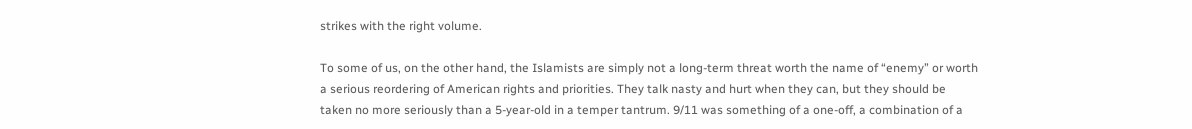strikes with the right volume.

To some of us, on the other hand, the Islamists are simply not a long-term threat worth the name of “enemy” or worth a serious reordering of American rights and priorities. They talk nasty and hurt when they can, but they should be taken no more seriously than a 5-year-old in a temper tantrum. 9/11 was something of a one-off, a combination of a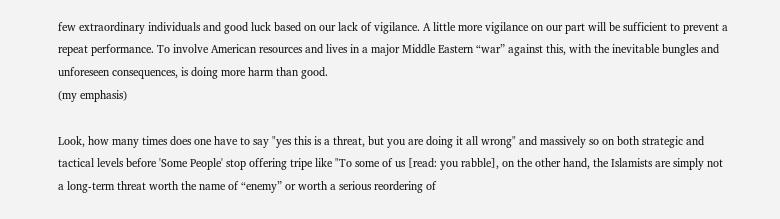few extraordinary individuals and good luck based on our lack of vigilance. A little more vigilance on our part will be sufficient to prevent a repeat performance. To involve American resources and lives in a major Middle Eastern “war” against this, with the inevitable bungles and unforeseen consequences, is doing more harm than good.
(my emphasis)

Look, how many times does one have to say "yes this is a threat, but you are doing it all wrong" and massively so on both strategic and tactical levels before 'Some People' stop offering tripe like "To some of us [read: you rabble], on the other hand, the Islamists are simply not a long-term threat worth the name of “enemy” or worth a serious reordering of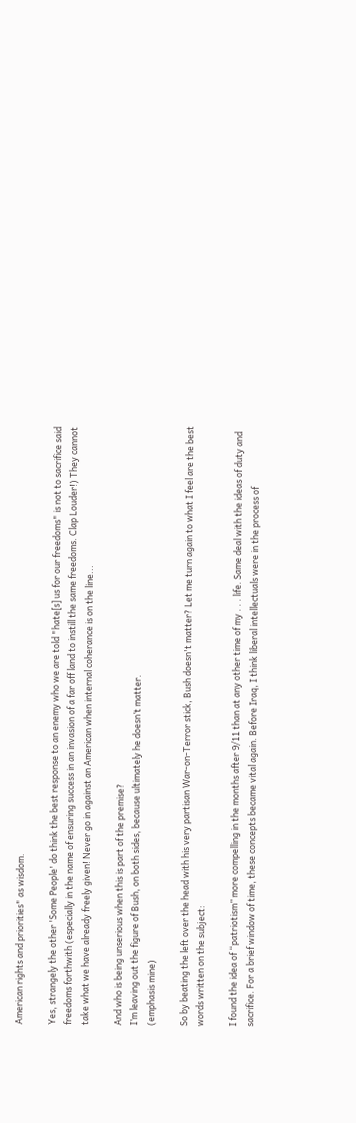American rights and priorities" as wisdom.

Yes, strangely the other 'Some People' do think the best response to an enemy who we are told "hate[s] us for our freedoms" is not to sacrifice said freedoms forthwith (especially in the name of ensuring success in an invasion of a far off land to instill the same freedoms. Clap Louder!) They cannot take what we have already freely given! Never go in against an American when internal coherance is on the line...

And who is being unserious when this is part of the premise?
I’m leaving out the figure of Bush, on both sides, because ultimately he doesn’t matter.
(emphasis mine)

So by beating the left over the head with his very partisan War-on-Terror stick, Bush doesn't matter? Let me turn again to what I feel are the best words written on the subject:

I found the idea of “patriotism” more compelling in the months after 9/11 than at any other time of my . . . life. Same deal with the ideas of duty and sacrifice. For a brief window of time, these concepts became vital again. Before Iraq, I think liberal intellectuals were in the process of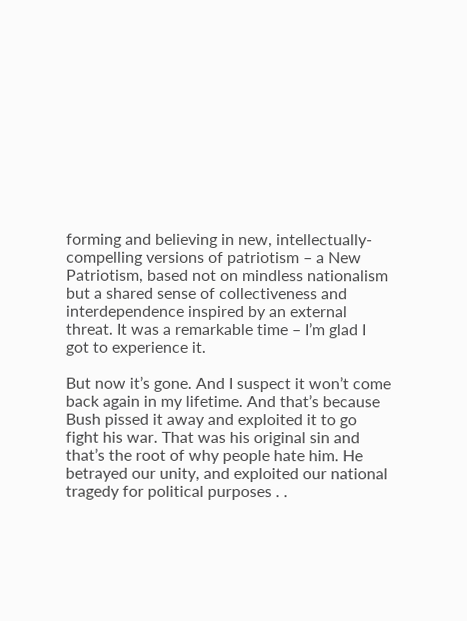forming and believing in new, intellectually-compelling versions of patriotism – a New Patriotism, based not on mindless nationalism but a shared sense of collectiveness and interdependence inspired by an external threat. It was a remarkable time – I’m glad I got to experience it.

But now it’s gone. And I suspect it won’t come back again in my lifetime. And that’s because Bush pissed it away and exploited it to go fight his war. That was his original sin and that’s the root of why people hate him. He betrayed our unity, and exploited our national tragedy for political purposes . .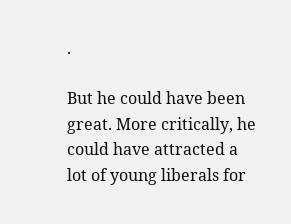.

But he could have been great. More critically, he could have attracted a lot of young liberals for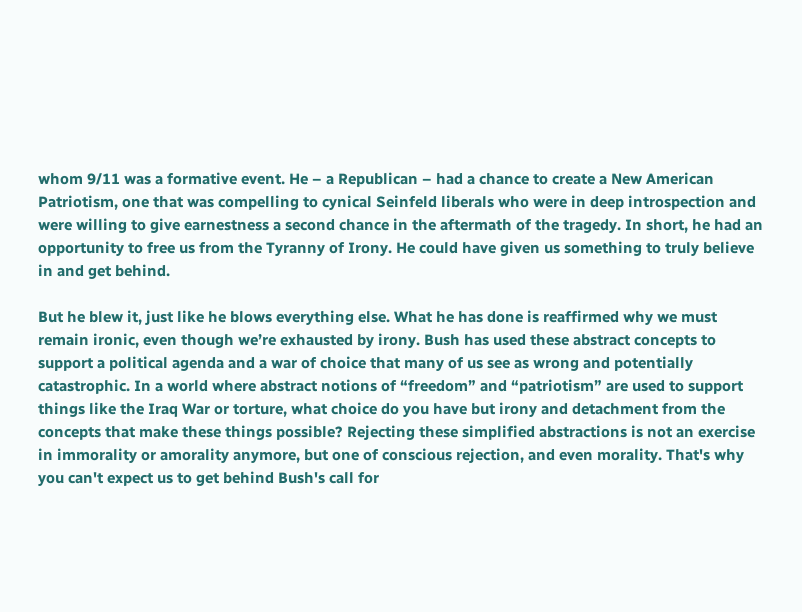whom 9/11 was a formative event. He – a Republican – had a chance to create a New American Patriotism, one that was compelling to cynical Seinfeld liberals who were in deep introspection and were willing to give earnestness a second chance in the aftermath of the tragedy. In short, he had an opportunity to free us from the Tyranny of Irony. He could have given us something to truly believe in and get behind.

But he blew it, just like he blows everything else. What he has done is reaffirmed why we must remain ironic, even though we’re exhausted by irony. Bush has used these abstract concepts to support a political agenda and a war of choice that many of us see as wrong and potentially catastrophic. In a world where abstract notions of “freedom” and “patriotism” are used to support things like the Iraq War or torture, what choice do you have but irony and detachment from the concepts that make these things possible? Rejecting these simplified abstractions is not an exercise in immorality or amorality anymore, but one of conscious rejection, and even morality. That's why you can't expect us to get behind Bush's call for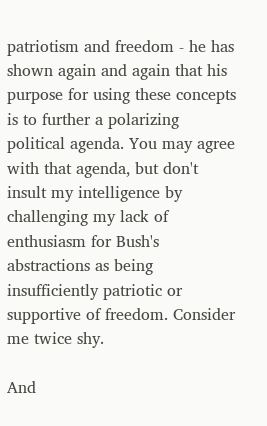patriotism and freedom - he has shown again and again that his purpose for using these concepts is to further a polarizing political agenda. You may agree with that agenda, but don't insult my intelligence by challenging my lack of enthusiasm for Bush's abstractions as being insufficiently patriotic or supportive of freedom. Consider me twice shy.

And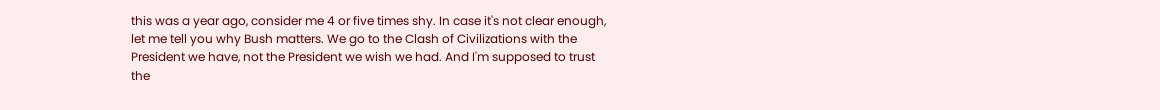this was a year ago, consider me 4 or five times shy. In case it's not clear enough, let me tell you why Bush matters. We go to the Clash of Civilizations with the President we have, not the President we wish we had. And I'm supposed to trust the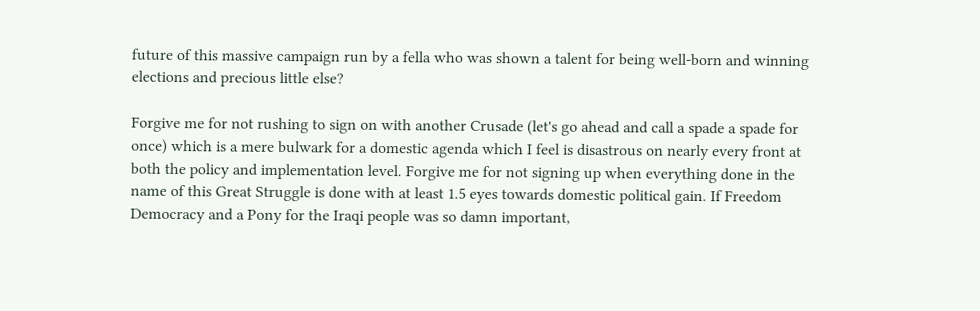future of this massive campaign run by a fella who was shown a talent for being well-born and winning elections and precious little else?

Forgive me for not rushing to sign on with another Crusade (let's go ahead and call a spade a spade for once) which is a mere bulwark for a domestic agenda which I feel is disastrous on nearly every front at both the policy and implementation level. Forgive me for not signing up when everything done in the name of this Great Struggle is done with at least 1.5 eyes towards domestic political gain. If Freedom Democracy and a Pony for the Iraqi people was so damn important,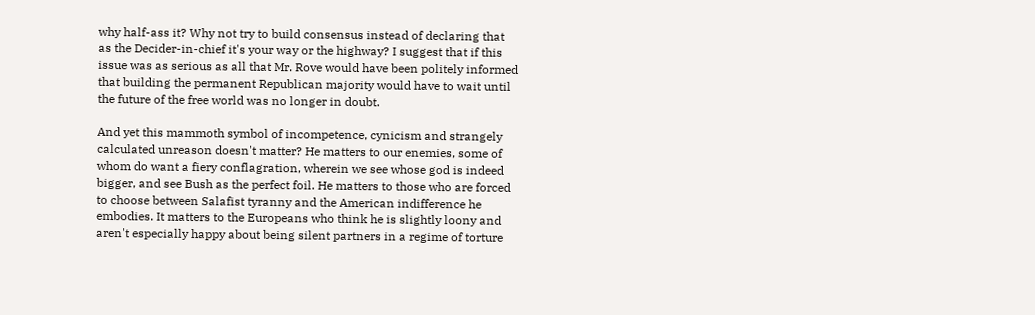why half-ass it? Why not try to build consensus instead of declaring that as the Decider-in-chief it's your way or the highway? I suggest that if this issue was as serious as all that Mr. Rove would have been politely informed that building the permanent Republican majority would have to wait until the future of the free world was no longer in doubt.

And yet this mammoth symbol of incompetence, cynicism and strangely calculated unreason doesn't matter? He matters to our enemies, some of whom do want a fiery conflagration, wherein we see whose god is indeed bigger, and see Bush as the perfect foil. He matters to those who are forced to choose between Salafist tyranny and the American indifference he embodies. It matters to the Europeans who think he is slightly loony and aren't especially happy about being silent partners in a regime of torture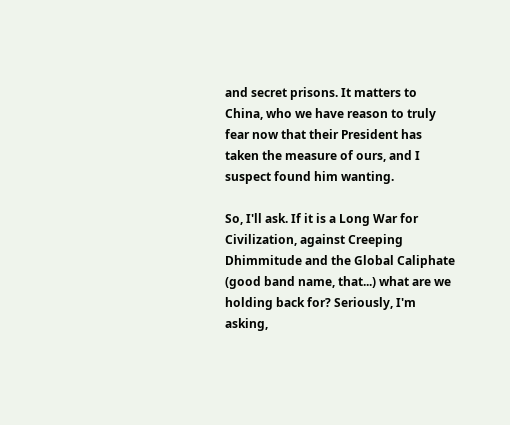and secret prisons. It matters to China, who we have reason to truly fear now that their President has taken the measure of ours, and I suspect found him wanting.

So, I'll ask. If it is a Long War for Civilization, against Creeping Dhimmitude and the Global Caliphate (good band name, that...) what are we holding back for? Seriously, I'm asking,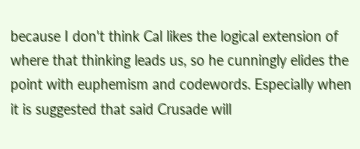because I don't think Cal likes the logical extension of where that thinking leads us, so he cunningly elides the point with euphemism and codewords. Especially when it is suggested that said Crusade will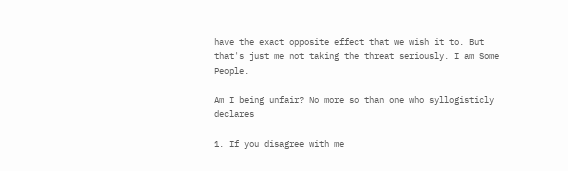have the exact opposite effect that we wish it to. But that's just me not taking the threat seriously. I am Some People.

Am I being unfair? No more so than one who syllogisticly declares

1. If you disagree with me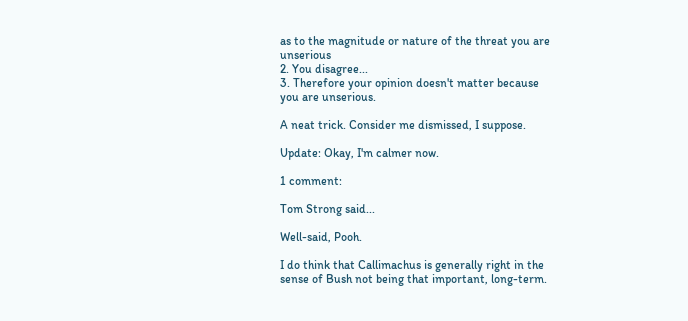as to the magnitude or nature of the threat you are unserious
2. You disagree...
3. Therefore your opinion doesn't matter because you are unserious.

A neat trick. Consider me dismissed, I suppose.

Update: Okay, I'm calmer now.

1 comment:

Tom Strong said...

Well-said, Pooh.

I do think that Callimachus is generally right in the sense of Bush not being that important, long-term.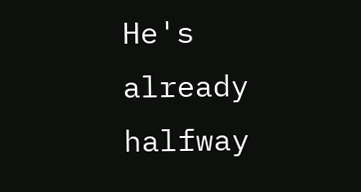He's already halfway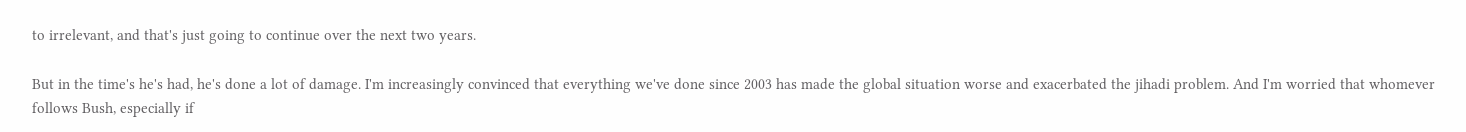to irrelevant, and that's just going to continue over the next two years.

But in the time's he's had, he's done a lot of damage. I'm increasingly convinced that everything we've done since 2003 has made the global situation worse and exacerbated the jihadi problem. And I'm worried that whomever follows Bush, especially if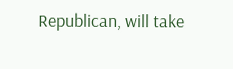Republican, will take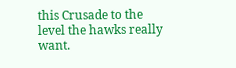this Crusade to the level the hawks really want.